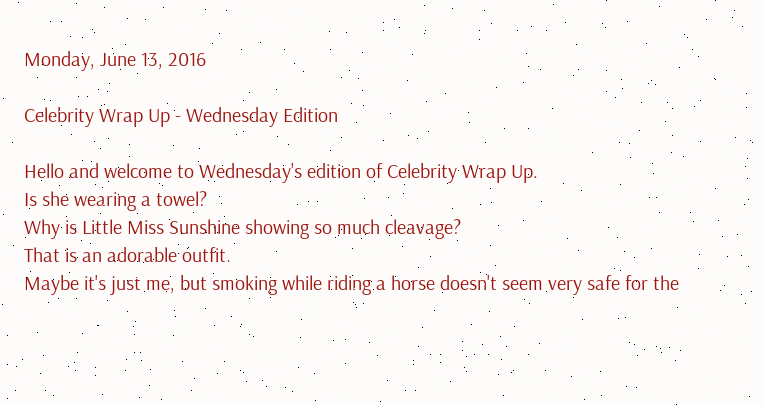Monday, June 13, 2016

Celebrity Wrap Up - Wednesday Edition

Hello and welcome to Wednesday's edition of Celebrity Wrap Up.
Is she wearing a towel?
Why is Little Miss Sunshine showing so much cleavage?
That is an adorable outfit.
Maybe it's just me, but smoking while riding a horse doesn't seem very safe for the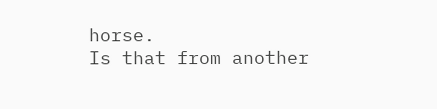horse.
Is that from another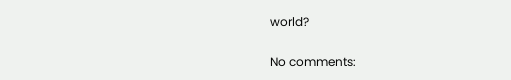world?

No comments: